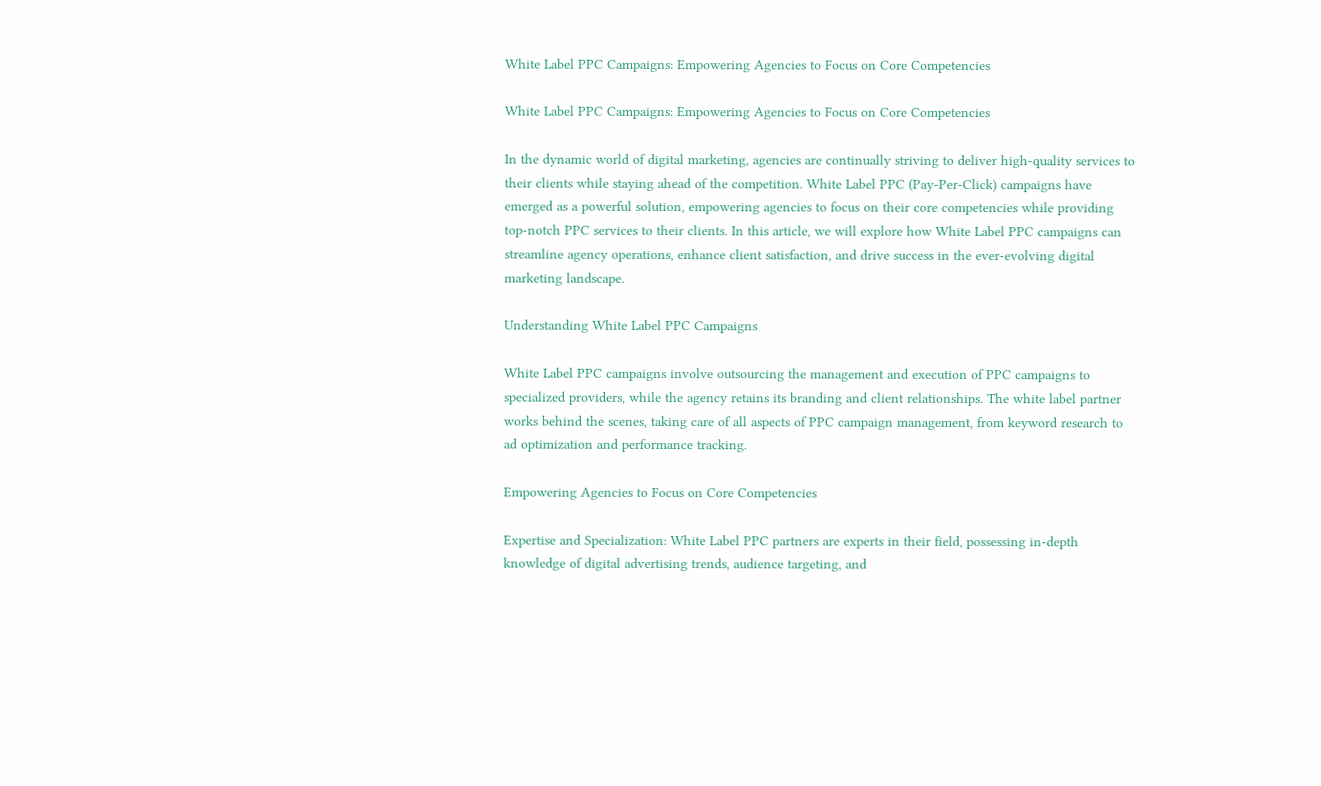White Label PPC Campaigns: Empowering Agencies to Focus on Core Competencies

White Label PPC Campaigns: Empowering Agencies to Focus on Core Competencies

In the dynamic world of digital marketing, agencies are continually striving to deliver high-quality services to their clients while staying ahead of the competition. White Label PPC (Pay-Per-Click) campaigns have emerged as a powerful solution, empowering agencies to focus on their core competencies while providing top-notch PPC services to their clients. In this article, we will explore how White Label PPC campaigns can streamline agency operations, enhance client satisfaction, and drive success in the ever-evolving digital marketing landscape.

Understanding White Label PPC Campaigns

White Label PPC campaigns involve outsourcing the management and execution of PPC campaigns to specialized providers, while the agency retains its branding and client relationships. The white label partner works behind the scenes, taking care of all aspects of PPC campaign management, from keyword research to ad optimization and performance tracking.

Empowering Agencies to Focus on Core Competencies

Expertise and Specialization: White Label PPC partners are experts in their field, possessing in-depth knowledge of digital advertising trends, audience targeting, and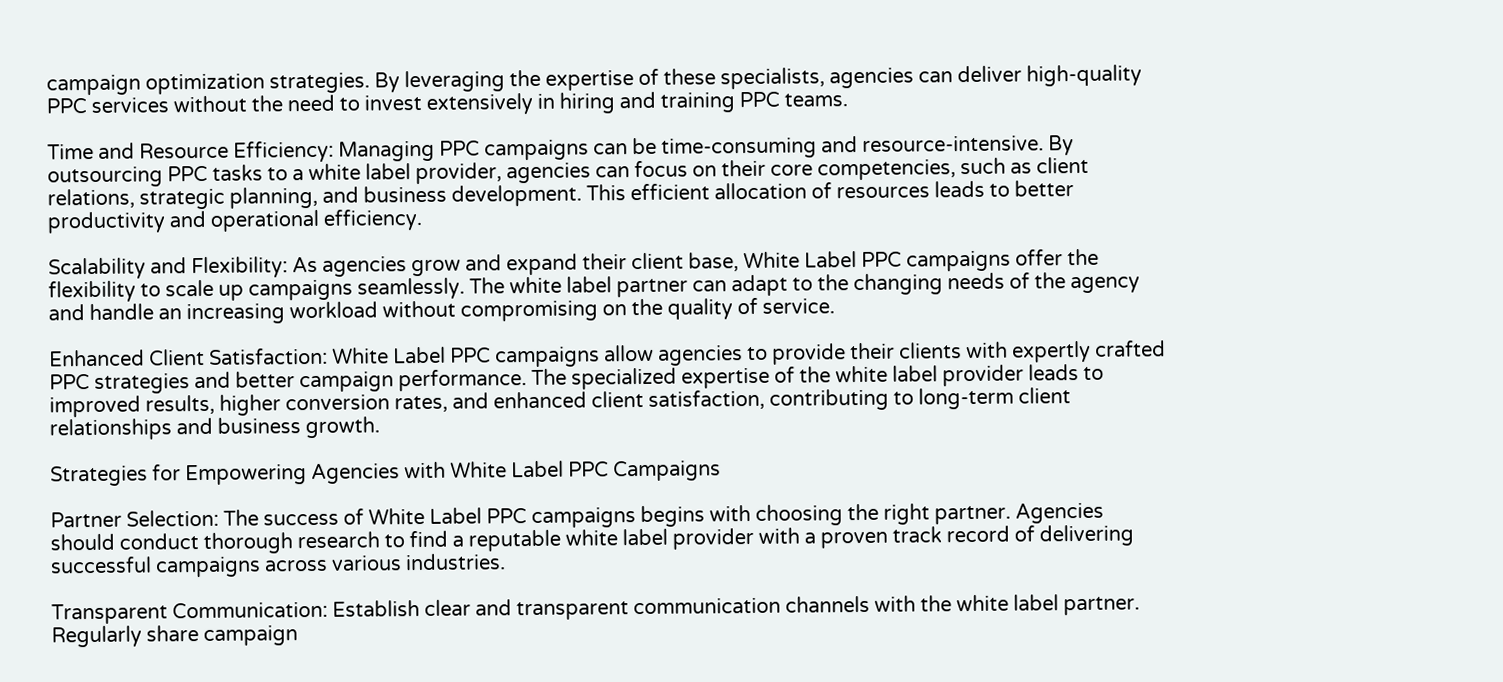campaign optimization strategies. By leveraging the expertise of these specialists, agencies can deliver high-quality PPC services without the need to invest extensively in hiring and training PPC teams.

Time and Resource Efficiency: Managing PPC campaigns can be time-consuming and resource-intensive. By outsourcing PPC tasks to a white label provider, agencies can focus on their core competencies, such as client relations, strategic planning, and business development. This efficient allocation of resources leads to better productivity and operational efficiency.

Scalability and Flexibility: As agencies grow and expand their client base, White Label PPC campaigns offer the flexibility to scale up campaigns seamlessly. The white label partner can adapt to the changing needs of the agency and handle an increasing workload without compromising on the quality of service.

Enhanced Client Satisfaction: White Label PPC campaigns allow agencies to provide their clients with expertly crafted PPC strategies and better campaign performance. The specialized expertise of the white label provider leads to improved results, higher conversion rates, and enhanced client satisfaction, contributing to long-term client relationships and business growth.

Strategies for Empowering Agencies with White Label PPC Campaigns

Partner Selection: The success of White Label PPC campaigns begins with choosing the right partner. Agencies should conduct thorough research to find a reputable white label provider with a proven track record of delivering successful campaigns across various industries.

Transparent Communication: Establish clear and transparent communication channels with the white label partner. Regularly share campaign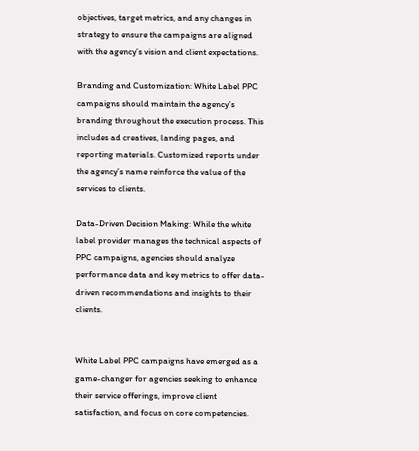objectives, target metrics, and any changes in strategy to ensure the campaigns are aligned with the agency’s vision and client expectations.

Branding and Customization: White Label PPC campaigns should maintain the agency’s branding throughout the execution process. This includes ad creatives, landing pages, and reporting materials. Customized reports under the agency’s name reinforce the value of the services to clients.

Data-Driven Decision Making: While the white label provider manages the technical aspects of PPC campaigns, agencies should analyze performance data and key metrics to offer data-driven recommendations and insights to their clients.


White Label PPC campaigns have emerged as a game-changer for agencies seeking to enhance their service offerings, improve client satisfaction, and focus on core competencies.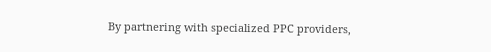By partnering with specialized PPC providers,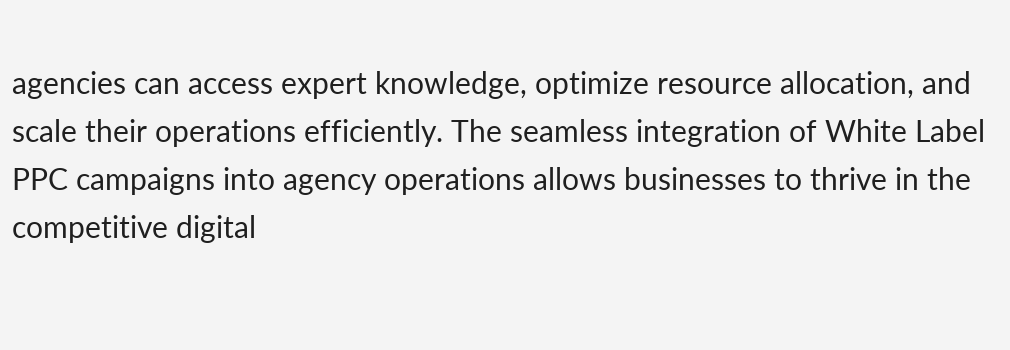agencies can access expert knowledge, optimize resource allocation, and scale their operations efficiently. The seamless integration of White Label PPC campaigns into agency operations allows businesses to thrive in the competitive digital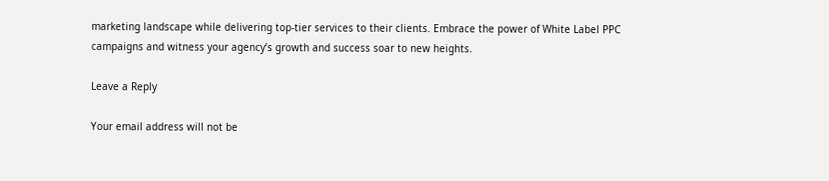marketing landscape while delivering top-tier services to their clients. Embrace the power of White Label PPC campaigns and witness your agency’s growth and success soar to new heights.

Leave a Reply

Your email address will not be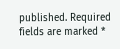published. Required fields are marked *